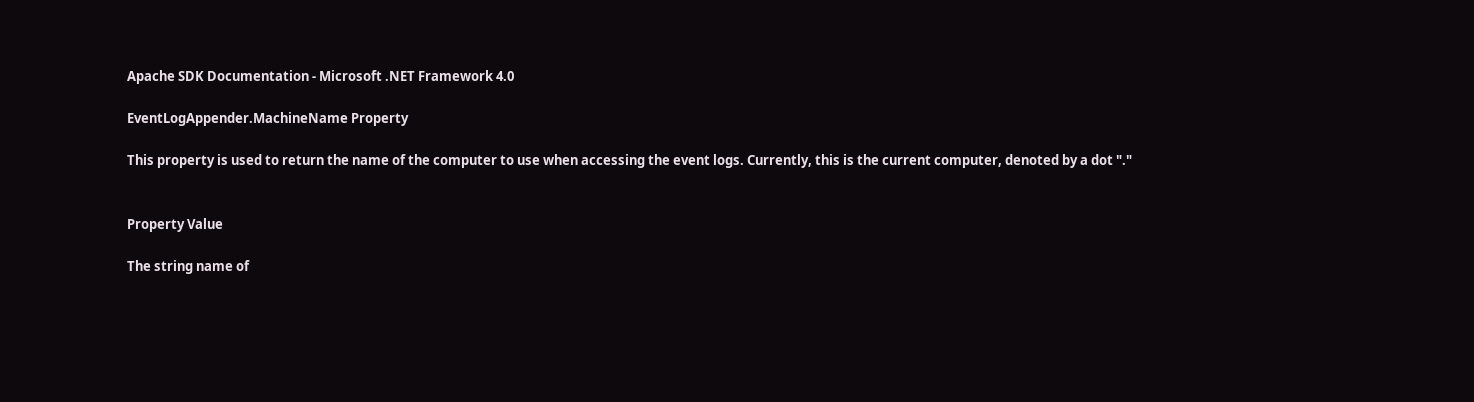Apache SDK Documentation - Microsoft .NET Framework 4.0

EventLogAppender.MachineName Property

This property is used to return the name of the computer to use when accessing the event logs. Currently, this is the current computer, denoted by a dot "."


Property Value

The string name of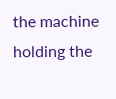the machine holding the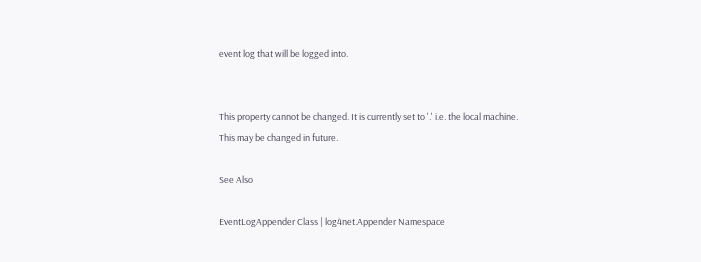event log that will be logged into.


This property cannot be changed. It is currently set to '.' i.e. the local machine. This may be changed in future.

See Also

EventLogAppender Class | log4net.Appender Namespace